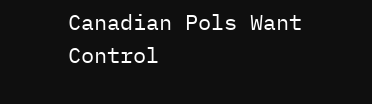Canadian Pols Want Control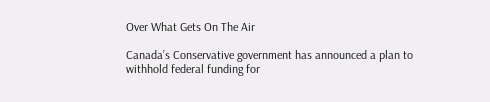Over What Gets On The Air

Canada’s Conservative government has announced a plan to withhold federal funding for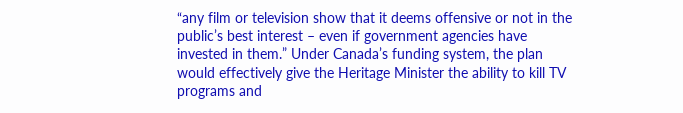“any film or television show that it deems offensive or not in the public’s best interest – even if government agencies have invested in them.” Under Canada’s funding system, the plan would effectively give the Heritage Minister the ability to kill TV programs and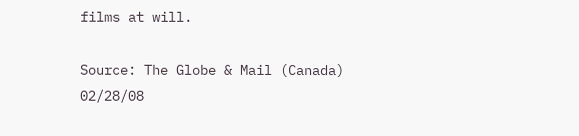films at will.

Source: The Globe & Mail (Canada) 02/28/08